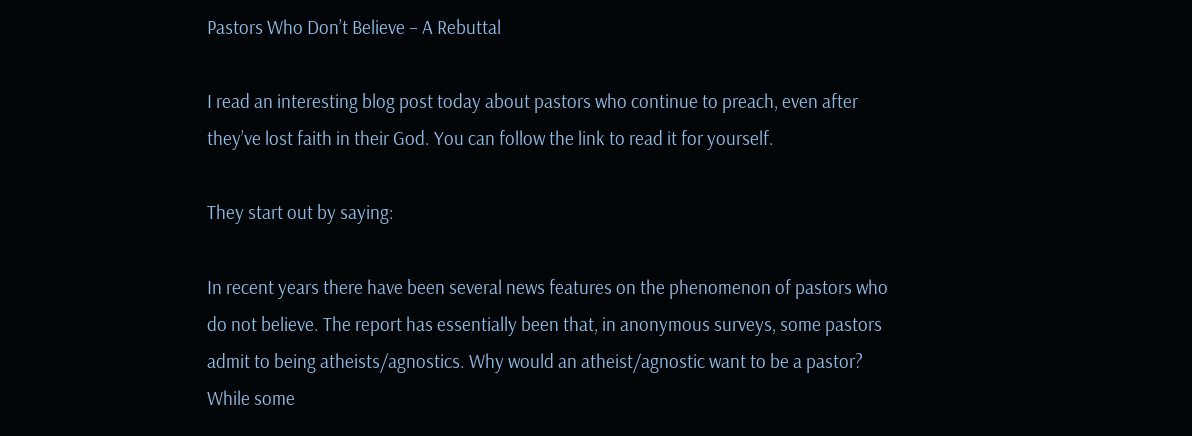Pastors Who Don’t Believe – A Rebuttal

I read an interesting blog post today about pastors who continue to preach, even after they’ve lost faith in their God. You can follow the link to read it for yourself.

They start out by saying:

In recent years there have been several news features on the phenomenon of pastors who do not believe. The report has essentially been that, in anonymous surveys, some pastors admit to being atheists/agnostics. Why would an atheist/agnostic want to be a pastor? While some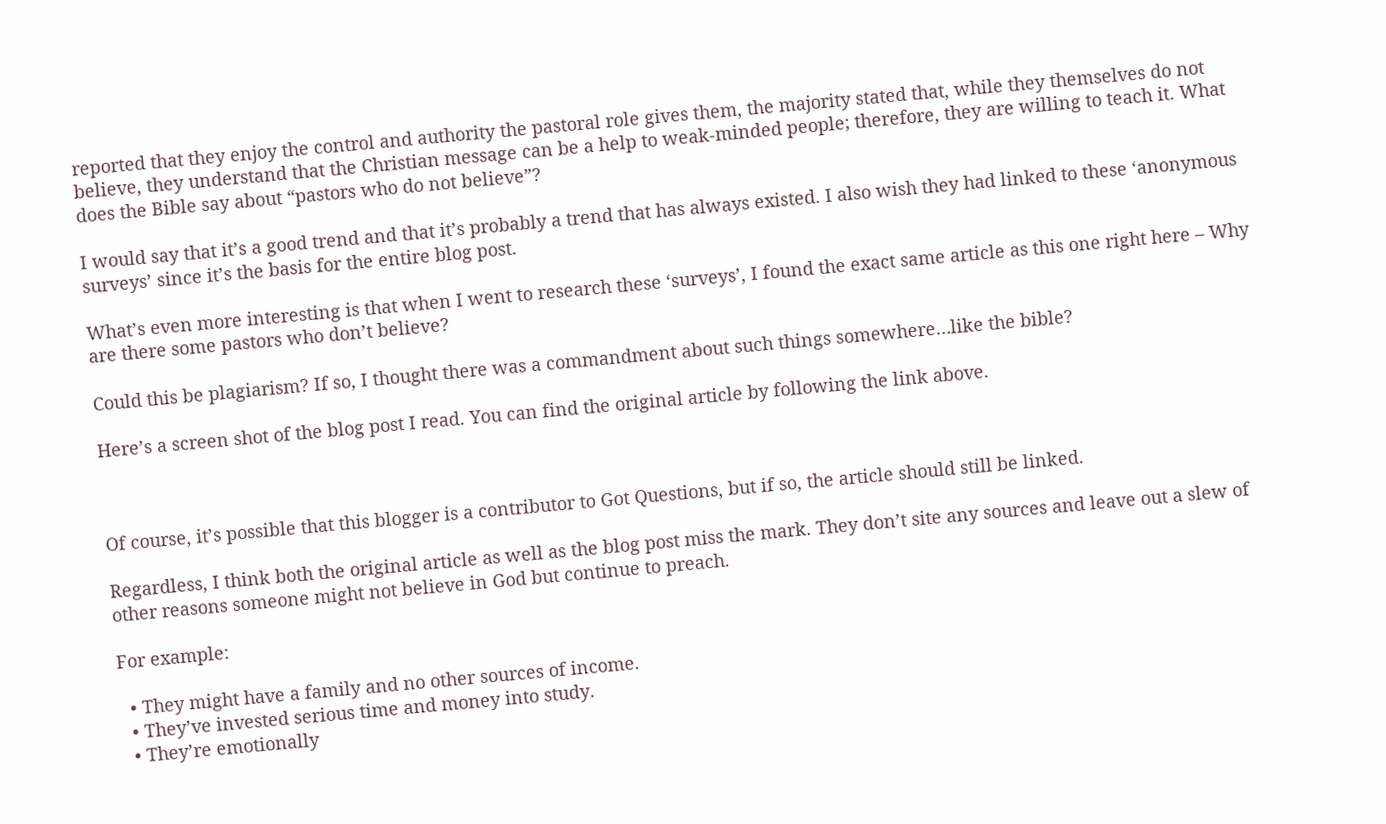reported that they enjoy the control and authority the pastoral role gives them, the majority stated that, while they themselves do not believe, they understand that the Christian message can be a help to weak-minded people; therefore, they are willing to teach it. What does the Bible say about “pastors who do not believe”?

I would say that it’s a good trend and that it’s probably a trend that has always existed. I also wish they had linked to these ‘anonymous surveys’ since it’s the basis for the entire blog post.

What’s even more interesting is that when I went to research these ‘surveys’, I found the exact same article as this one right here – Why are there some pastors who don’t believe?

Could this be plagiarism? If so, I thought there was a commandment about such things somewhere…like the bible?

Here’s a screen shot of the blog post I read. You can find the original article by following the link above.



Of course, it’s possible that this blogger is a contributor to Got Questions, but if so, the article should still be linked.

Regardless, I think both the original article as well as the blog post miss the mark. They don’t site any sources and leave out a slew of other reasons someone might not believe in God but continue to preach.

For example:

  • They might have a family and no other sources of income.
  • They’ve invested serious time and money into study.
  • They’re emotionally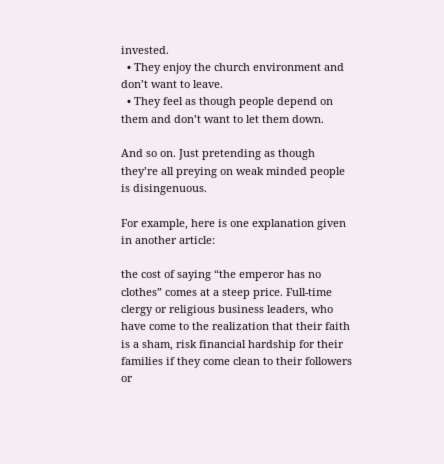invested.
  • They enjoy the church environment and don’t want to leave.
  • They feel as though people depend on them and don’t want to let them down.

And so on. Just pretending as though they’re all preying on weak minded people is disingenuous.

For example, here is one explanation given in another article:

the cost of saying “the emperor has no clothes” comes at a steep price. Full-time clergy or religious business leaders, who have come to the realization that their faith is a sham, risk financial hardship for their families if they come clean to their followers or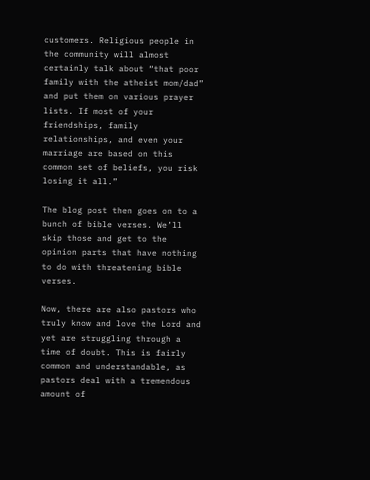customers. Religious people in the community will almost certainly talk about “that poor family with the atheist mom/dad” and put them on various prayer lists. If most of your friendships, family relationships, and even your marriage are based on this common set of beliefs, you risk losing it all.”

The blog post then goes on to a bunch of bible verses. We’ll skip those and get to the opinion parts that have nothing to do with threatening bible verses.

Now, there are also pastors who truly know and love the Lord and yet are struggling through a time of doubt. This is fairly common and understandable, as pastors deal with a tremendous amount of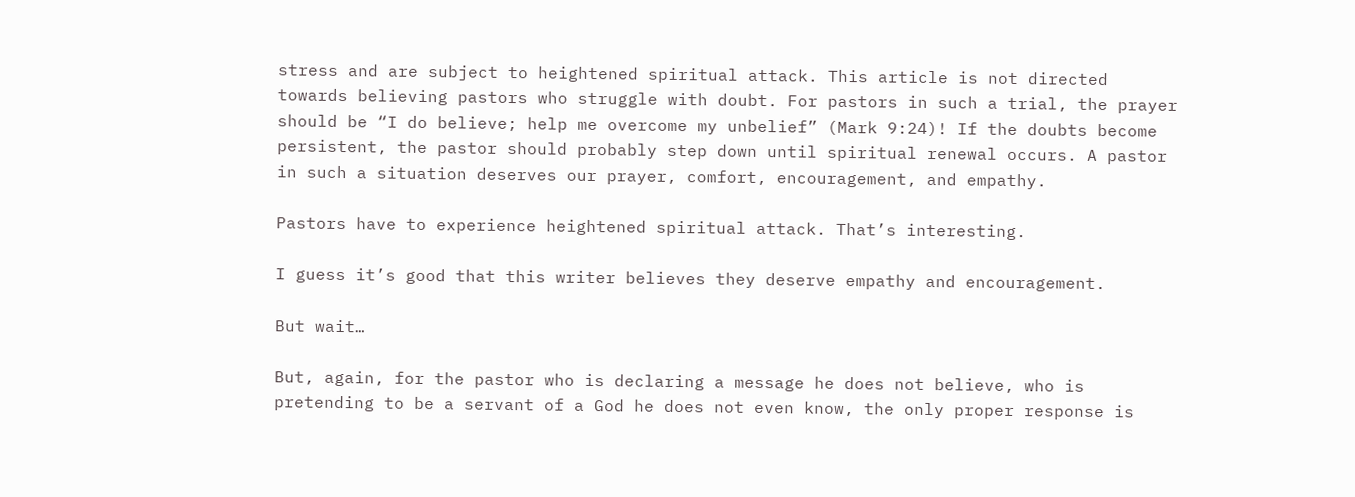stress and are subject to heightened spiritual attack. This article is not directed towards believing pastors who struggle with doubt. For pastors in such a trial, the prayer should be “I do believe; help me overcome my unbelief” (Mark 9:24)! If the doubts become persistent, the pastor should probably step down until spiritual renewal occurs. A pastor in such a situation deserves our prayer, comfort, encouragement, and empathy.

Pastors have to experience heightened spiritual attack. That’s interesting.

I guess it’s good that this writer believes they deserve empathy and encouragement.

But wait…

But, again, for the pastor who is declaring a message he does not believe, who is pretending to be a servant of a God he does not even know, the only proper response is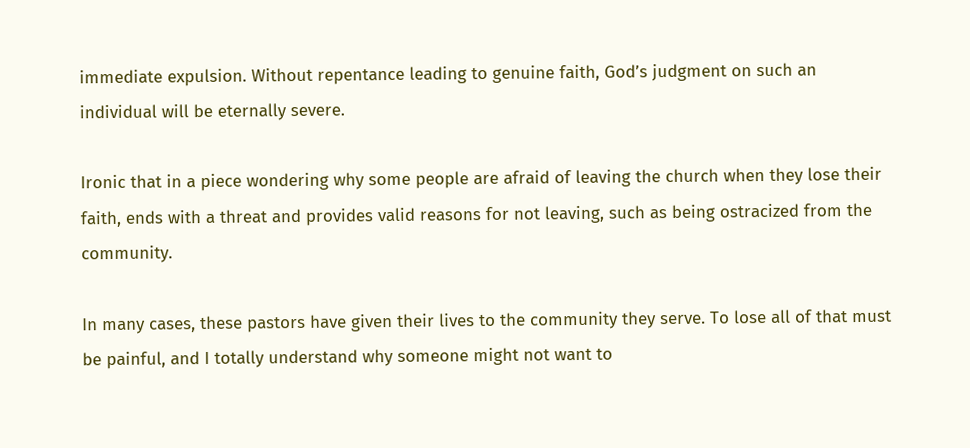immediate expulsion. Without repentance leading to genuine faith, God’s judgment on such an individual will be eternally severe.

Ironic that in a piece wondering why some people are afraid of leaving the church when they lose their faith, ends with a threat and provides valid reasons for not leaving, such as being ostracized from the community.

In many cases, these pastors have given their lives to the community they serve. To lose all of that must be painful, and I totally understand why someone might not want to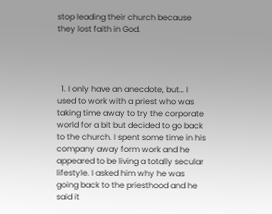stop leading their church because they lost faith in God.




  1. I only have an anecdote, but… I used to work with a priest who was taking time away to try the corporate world for a bit but decided to go back to the church. I spent some time in his company away form work and he appeared to be living a totally secular lifestyle. I asked him why he was going back to the priesthood and he said it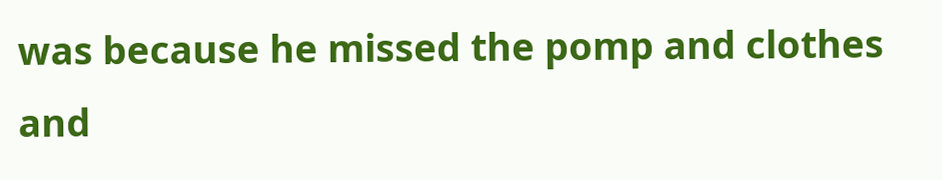was because he missed the pomp and clothes and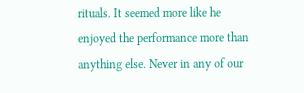rituals. It seemed more like he enjoyed the performance more than anything else. Never in any of our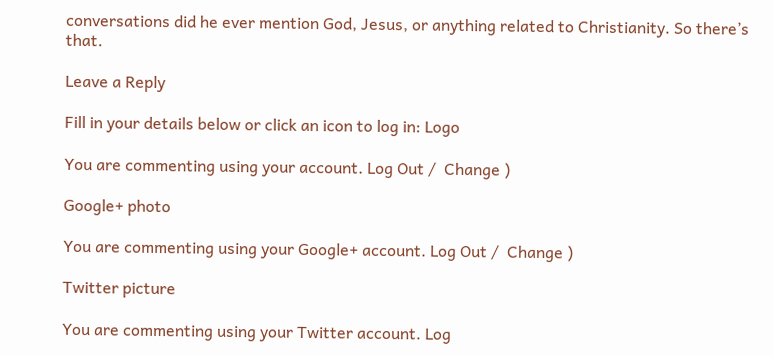conversations did he ever mention God, Jesus, or anything related to Christianity. So there’s that.

Leave a Reply

Fill in your details below or click an icon to log in: Logo

You are commenting using your account. Log Out /  Change )

Google+ photo

You are commenting using your Google+ account. Log Out /  Change )

Twitter picture

You are commenting using your Twitter account. Log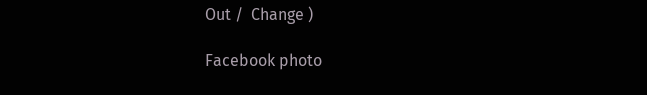Out /  Change )

Facebook photo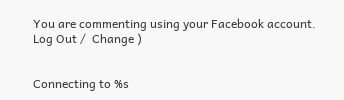You are commenting using your Facebook account. Log Out /  Change )


Connecting to %s